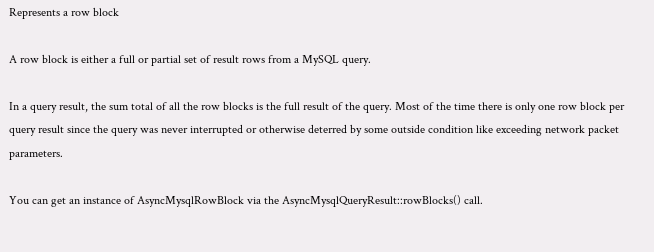Represents a row block

A row block is either a full or partial set of result rows from a MySQL query.

In a query result, the sum total of all the row blocks is the full result of the query. Most of the time there is only one row block per query result since the query was never interrupted or otherwise deterred by some outside condition like exceeding network packet parameters.

You can get an instance of AsyncMysqlRowBlock via the AsyncMysqlQueryResult::rowBlocks() call.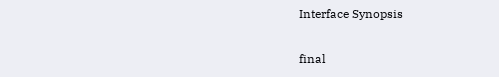Interface Synopsis

final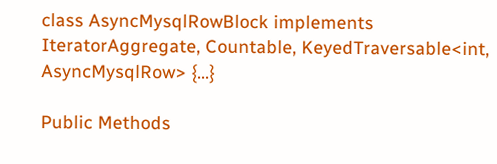class AsyncMysqlRowBlock implements IteratorAggregate, Countable, KeyedTraversable<int, AsyncMysqlRow> {...}

Public Methods